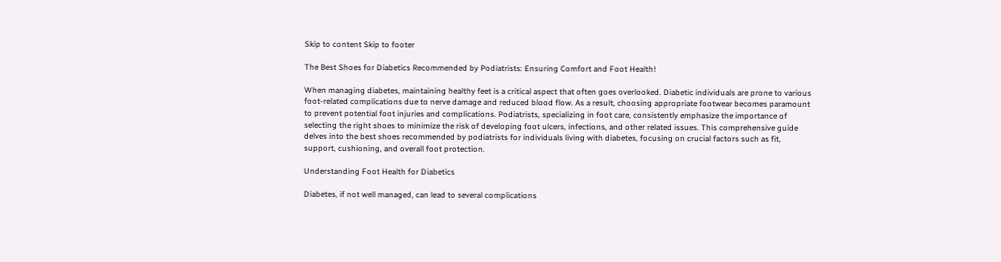Skip to content Skip to footer

The Best Shoes for Diabetics Recommended by Podiatrists: Ensuring Comfort and Foot Health!

When managing diabetes, maintaining healthy feet is a critical aspect that often goes overlooked. Diabetic individuals are prone to various foot-related complications due to nerve damage and reduced blood flow. As a result, choosing appropriate footwear becomes paramount to prevent potential foot injuries and complications. Podiatrists, specializing in foot care, consistently emphasize the importance of selecting the right shoes to minimize the risk of developing foot ulcers, infections, and other related issues. This comprehensive guide delves into the best shoes recommended by podiatrists for individuals living with diabetes, focusing on crucial factors such as fit, support, cushioning, and overall foot protection.

Understanding Foot Health for Diabetics

Diabetes, if not well managed, can lead to several complications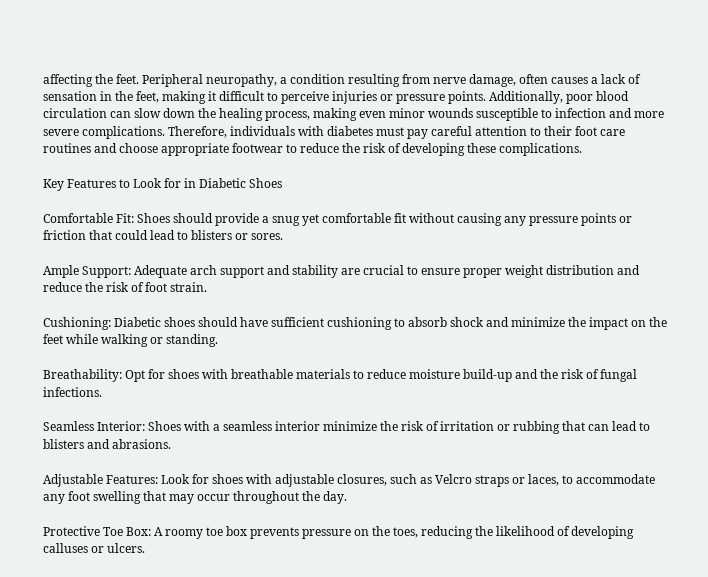affecting the feet. Peripheral neuropathy, a condition resulting from nerve damage, often causes a lack of sensation in the feet, making it difficult to perceive injuries or pressure points. Additionally, poor blood circulation can slow down the healing process, making even minor wounds susceptible to infection and more severe complications. Therefore, individuals with diabetes must pay careful attention to their foot care routines and choose appropriate footwear to reduce the risk of developing these complications.

Key Features to Look for in Diabetic Shoes

Comfortable Fit: Shoes should provide a snug yet comfortable fit without causing any pressure points or friction that could lead to blisters or sores.

Ample Support: Adequate arch support and stability are crucial to ensure proper weight distribution and reduce the risk of foot strain.

Cushioning: Diabetic shoes should have sufficient cushioning to absorb shock and minimize the impact on the feet while walking or standing.

Breathability: Opt for shoes with breathable materials to reduce moisture build-up and the risk of fungal infections.

Seamless Interior: Shoes with a seamless interior minimize the risk of irritation or rubbing that can lead to blisters and abrasions.

Adjustable Features: Look for shoes with adjustable closures, such as Velcro straps or laces, to accommodate any foot swelling that may occur throughout the day.

Protective Toe Box: A roomy toe box prevents pressure on the toes, reducing the likelihood of developing calluses or ulcers.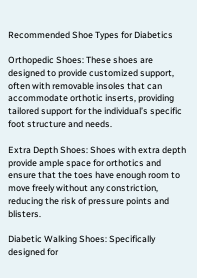Recommended Shoe Types for Diabetics

Orthopedic Shoes: These shoes are designed to provide customized support, often with removable insoles that can accommodate orthotic inserts, providing tailored support for the individual’s specific foot structure and needs.

Extra Depth Shoes: Shoes with extra depth provide ample space for orthotics and ensure that the toes have enough room to move freely without any constriction, reducing the risk of pressure points and blisters.

Diabetic Walking Shoes: Specifically designed for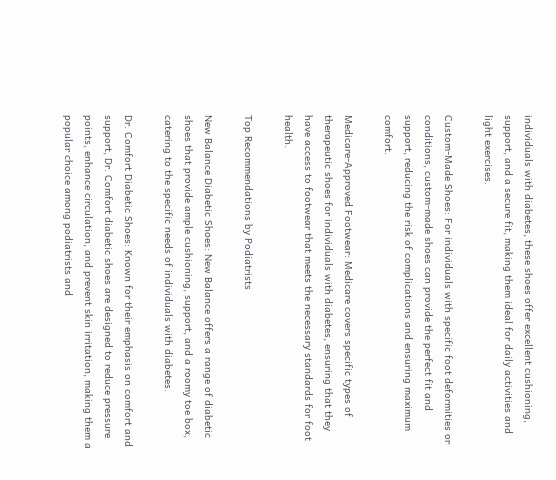individuals with diabetes, these shoes offer excellent cushioning, support, and a secure fit, making them ideal for daily activities and light exercises.

Custom-Made Shoes: For individuals with specific foot deformities or conditions, custom-made shoes can provide the perfect fit and support, reducing the risk of complications and ensuring maximum comfort.

Medicare-Approved Footwear: Medicare covers specific types of therapeutic shoes for individuals with diabetes, ensuring that they have access to footwear that meets the necessary standards for foot health.

Top Recommendations by Podiatrists

New Balance Diabetic Shoes: New Balance offers a range of diabetic shoes that provide ample cushioning, support, and a roomy toe box, catering to the specific needs of individuals with diabetes.

Dr. Comfort Diabetic Shoes: Known for their emphasis on comfort and support, Dr. Comfort diabetic shoes are designed to reduce pressure points, enhance circulation, and prevent skin irritation, making them a popular choice among podiatrists and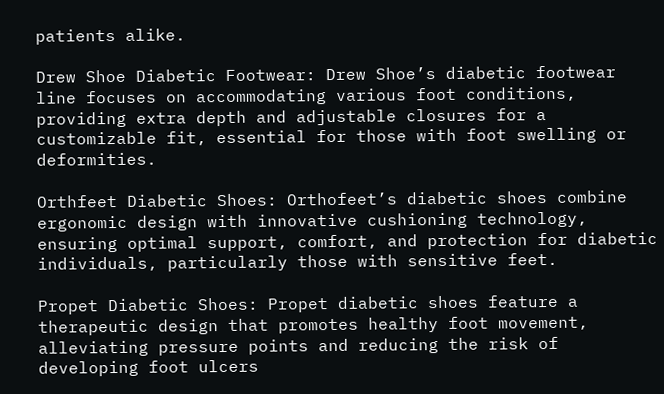patients alike.

Drew Shoe Diabetic Footwear: Drew Shoe’s diabetic footwear line focuses on accommodating various foot conditions, providing extra depth and adjustable closures for a customizable fit, essential for those with foot swelling or deformities.

Orthfeet Diabetic Shoes: Orthofeet’s diabetic shoes combine ergonomic design with innovative cushioning technology, ensuring optimal support, comfort, and protection for diabetic individuals, particularly those with sensitive feet.

Propet Diabetic Shoes: Propet diabetic shoes feature a therapeutic design that promotes healthy foot movement, alleviating pressure points and reducing the risk of developing foot ulcers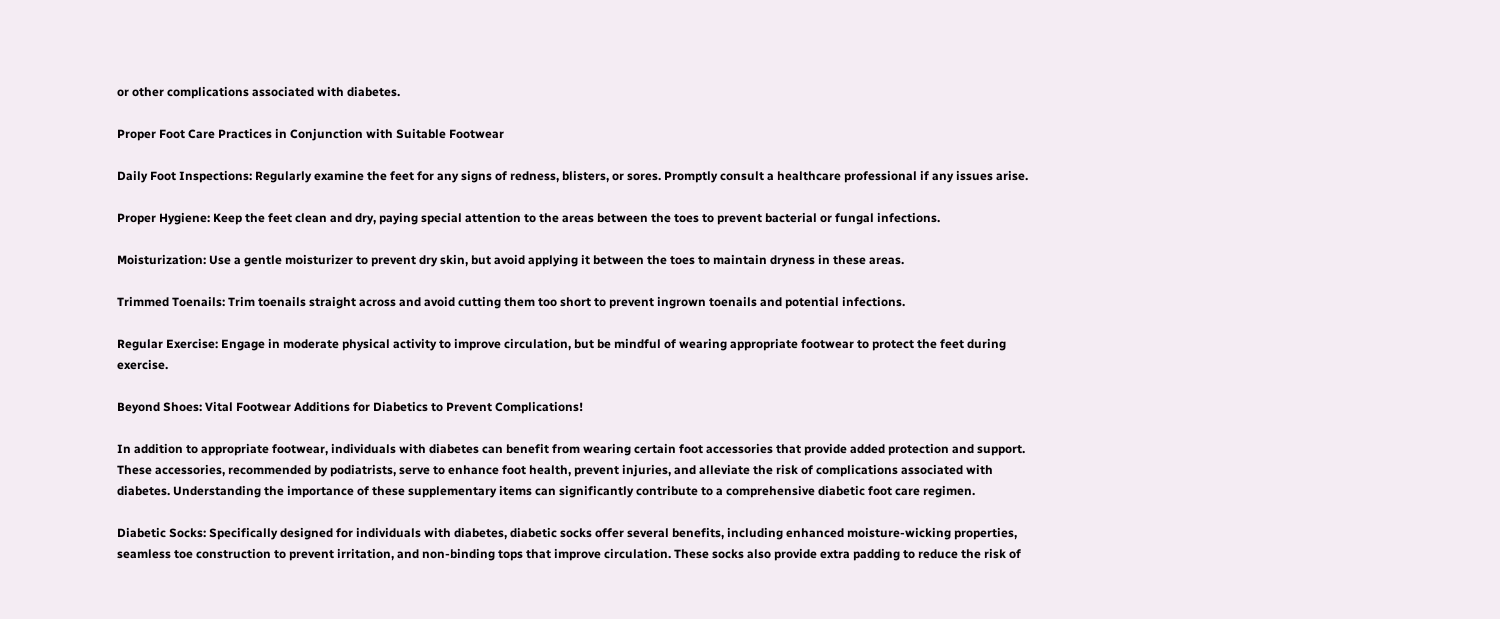or other complications associated with diabetes.

Proper Foot Care Practices in Conjunction with Suitable Footwear

Daily Foot Inspections: Regularly examine the feet for any signs of redness, blisters, or sores. Promptly consult a healthcare professional if any issues arise.

Proper Hygiene: Keep the feet clean and dry, paying special attention to the areas between the toes to prevent bacterial or fungal infections.

Moisturization: Use a gentle moisturizer to prevent dry skin, but avoid applying it between the toes to maintain dryness in these areas.

Trimmed Toenails: Trim toenails straight across and avoid cutting them too short to prevent ingrown toenails and potential infections.

Regular Exercise: Engage in moderate physical activity to improve circulation, but be mindful of wearing appropriate footwear to protect the feet during exercise.

Beyond Shoes: Vital Footwear Additions for Diabetics to Prevent Complications!

In addition to appropriate footwear, individuals with diabetes can benefit from wearing certain foot accessories that provide added protection and support. These accessories, recommended by podiatrists, serve to enhance foot health, prevent injuries, and alleviate the risk of complications associated with diabetes. Understanding the importance of these supplementary items can significantly contribute to a comprehensive diabetic foot care regimen.

Diabetic Socks: Specifically designed for individuals with diabetes, diabetic socks offer several benefits, including enhanced moisture-wicking properties, seamless toe construction to prevent irritation, and non-binding tops that improve circulation. These socks also provide extra padding to reduce the risk of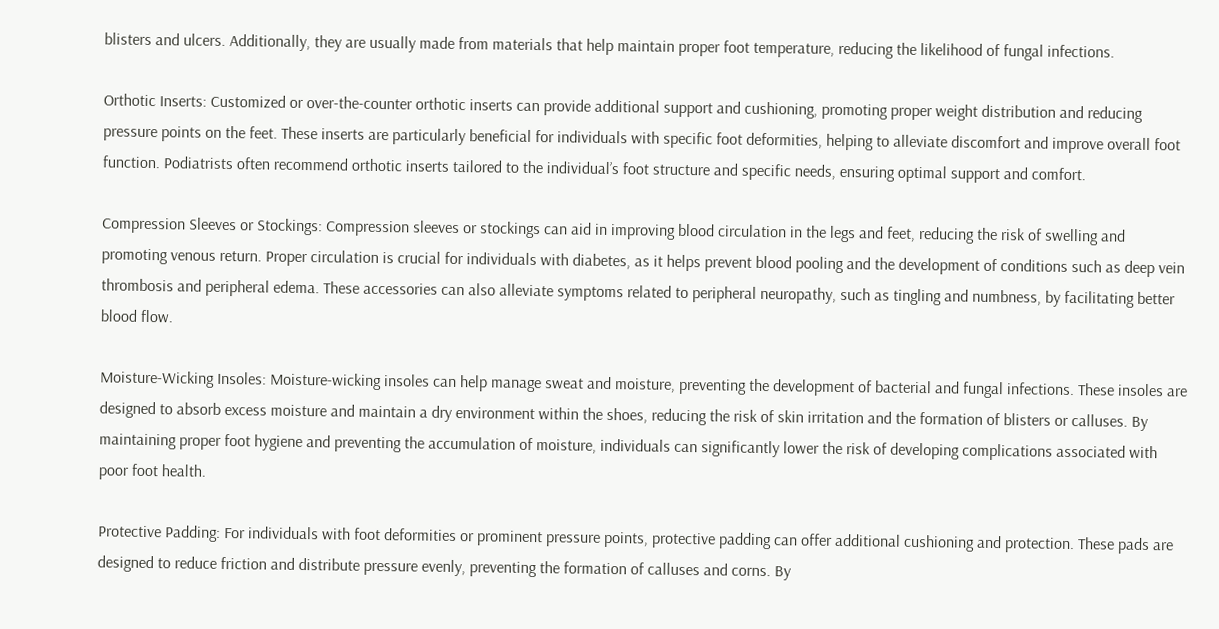blisters and ulcers. Additionally, they are usually made from materials that help maintain proper foot temperature, reducing the likelihood of fungal infections.

Orthotic Inserts: Customized or over-the-counter orthotic inserts can provide additional support and cushioning, promoting proper weight distribution and reducing pressure points on the feet. These inserts are particularly beneficial for individuals with specific foot deformities, helping to alleviate discomfort and improve overall foot function. Podiatrists often recommend orthotic inserts tailored to the individual’s foot structure and specific needs, ensuring optimal support and comfort.

Compression Sleeves or Stockings: Compression sleeves or stockings can aid in improving blood circulation in the legs and feet, reducing the risk of swelling and promoting venous return. Proper circulation is crucial for individuals with diabetes, as it helps prevent blood pooling and the development of conditions such as deep vein thrombosis and peripheral edema. These accessories can also alleviate symptoms related to peripheral neuropathy, such as tingling and numbness, by facilitating better blood flow.

Moisture-Wicking Insoles: Moisture-wicking insoles can help manage sweat and moisture, preventing the development of bacterial and fungal infections. These insoles are designed to absorb excess moisture and maintain a dry environment within the shoes, reducing the risk of skin irritation and the formation of blisters or calluses. By maintaining proper foot hygiene and preventing the accumulation of moisture, individuals can significantly lower the risk of developing complications associated with poor foot health.

Protective Padding: For individuals with foot deformities or prominent pressure points, protective padding can offer additional cushioning and protection. These pads are designed to reduce friction and distribute pressure evenly, preventing the formation of calluses and corns. By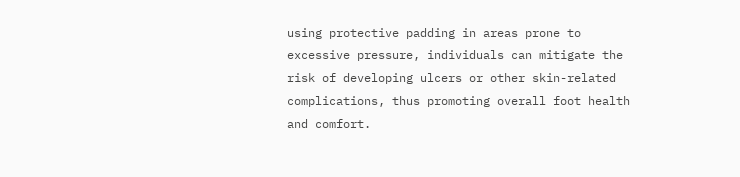using protective padding in areas prone to excessive pressure, individuals can mitigate the risk of developing ulcers or other skin-related complications, thus promoting overall foot health and comfort.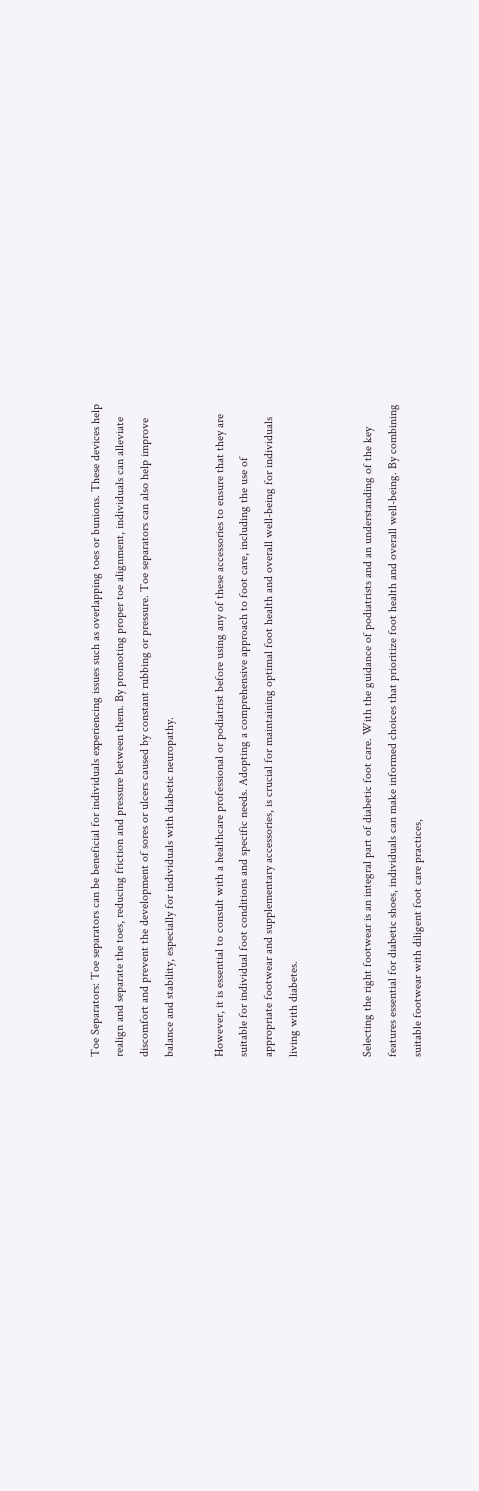Toe Separators: Toe separators can be beneficial for individuals experiencing issues such as overlapping toes or bunions. These devices help realign and separate the toes, reducing friction and pressure between them. By promoting proper toe alignment, individuals can alleviate discomfort and prevent the development of sores or ulcers caused by constant rubbing or pressure. Toe separators can also help improve balance and stability, especially for individuals with diabetic neuropathy.

However, it is essential to consult with a healthcare professional or podiatrist before using any of these accessories to ensure that they are suitable for individual foot conditions and specific needs. Adopting a comprehensive approach to foot care, including the use of appropriate footwear and supplementary accessories, is crucial for maintaining optimal foot health and overall well-being for individuals living with diabetes.


Selecting the right footwear is an integral part of diabetic foot care. With the guidance of podiatrists and an understanding of the key features essential for diabetic shoes, individuals can make informed choices that prioritize foot health and overall well-being. By combining suitable footwear with diligent foot care practices,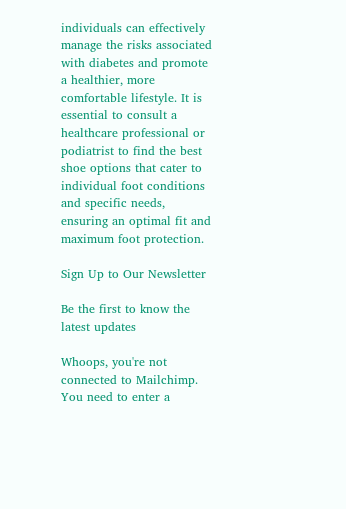individuals can effectively manage the risks associated with diabetes and promote a healthier, more comfortable lifestyle. It is essential to consult a healthcare professional or podiatrist to find the best shoe options that cater to individual foot conditions and specific needs, ensuring an optimal fit and maximum foot protection.

Sign Up to Our Newsletter

Be the first to know the latest updates

Whoops, you're not connected to Mailchimp. You need to enter a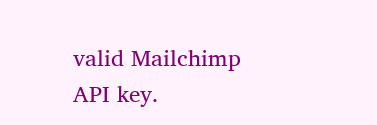valid Mailchimp API key.